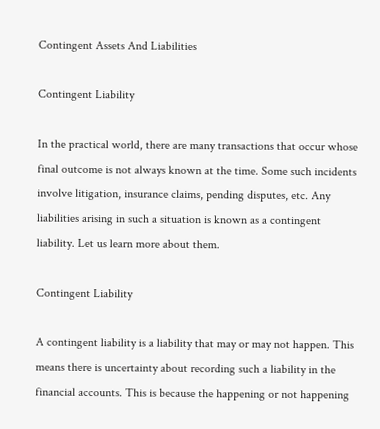Contingent Assets And Liabilities

Contingent Liability

In the practical world, there are many transactions that occur whose final outcome is not always known at the time. Some such incidents involve litigation, insurance claims, pending disputes, etc. Any liabilities arising in such a situation is known as a contingent liability. Let us learn more about them.

Contingent Liability

A contingent liability is a liability that may or may not happen. This means there is uncertainty about recording such a liability in the financial accounts. This is because the happening or not happening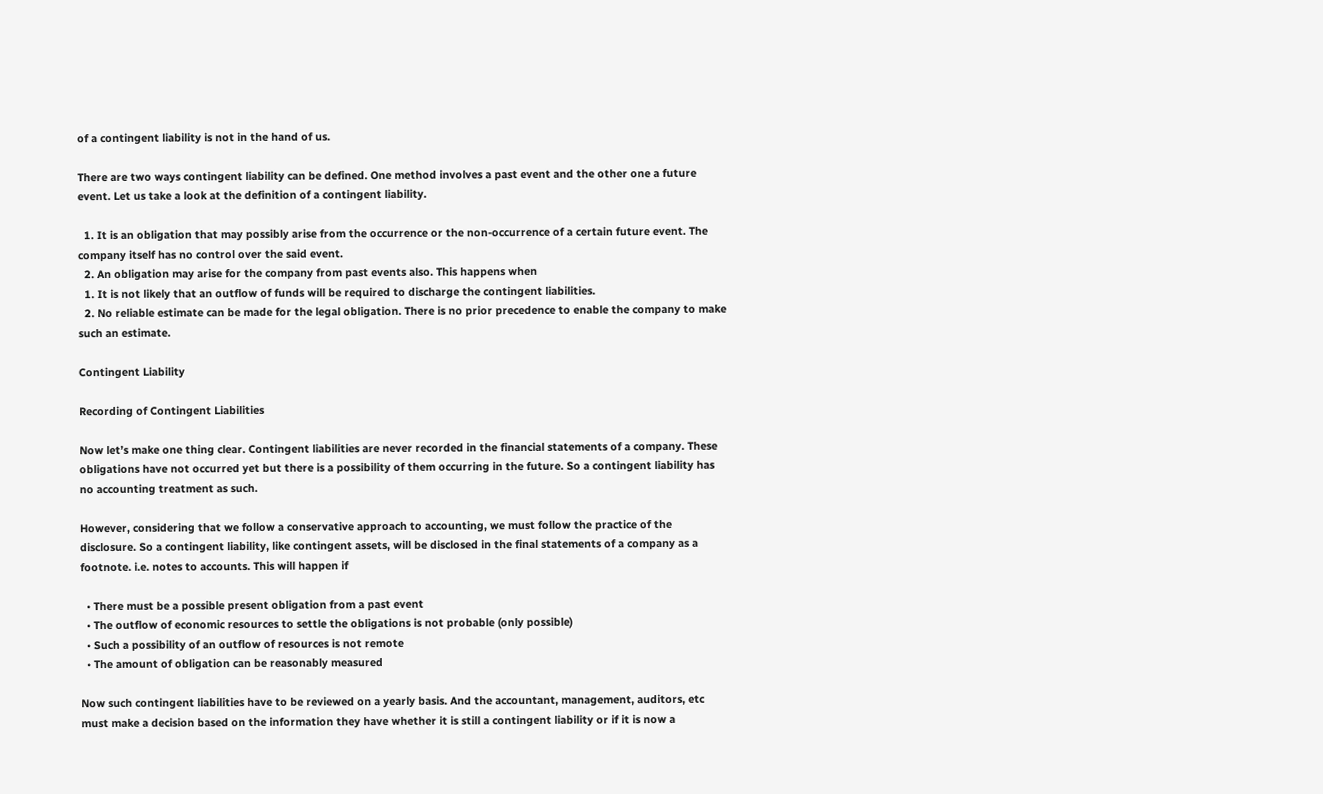of a contingent liability is not in the hand of us.

There are two ways contingent liability can be defined. One method involves a past event and the other one a future event. Let us take a look at the definition of a contingent liability.

  1. It is an obligation that may possibly arise from the occurrence or the non-occurrence of a certain future event. The company itself has no control over the said event.
  2. An obligation may arise for the company from past events also. This happens when
  1. It is not likely that an outflow of funds will be required to discharge the contingent liabilities.
  2. No reliable estimate can be made for the legal obligation. There is no prior precedence to enable the company to make such an estimate.

Contingent Liability

Recording of Contingent Liabilities

Now let’s make one thing clear. Contingent liabilities are never recorded in the financial statements of a company. These obligations have not occurred yet but there is a possibility of them occurring in the future. So a contingent liability has no accounting treatment as such.

However, considering that we follow a conservative approach to accounting, we must follow the practice of the disclosure. So a contingent liability, like contingent assets, will be disclosed in the final statements of a company as a footnote. i.e. notes to accounts. This will happen if

  • There must be a possible present obligation from a past event
  • The outflow of economic resources to settle the obligations is not probable (only possible)
  • Such a possibility of an outflow of resources is not remote
  • The amount of obligation can be reasonably measured

Now such contingent liabilities have to be reviewed on a yearly basis. And the accountant, management, auditors, etc must make a decision based on the information they have whether it is still a contingent liability or if it is now a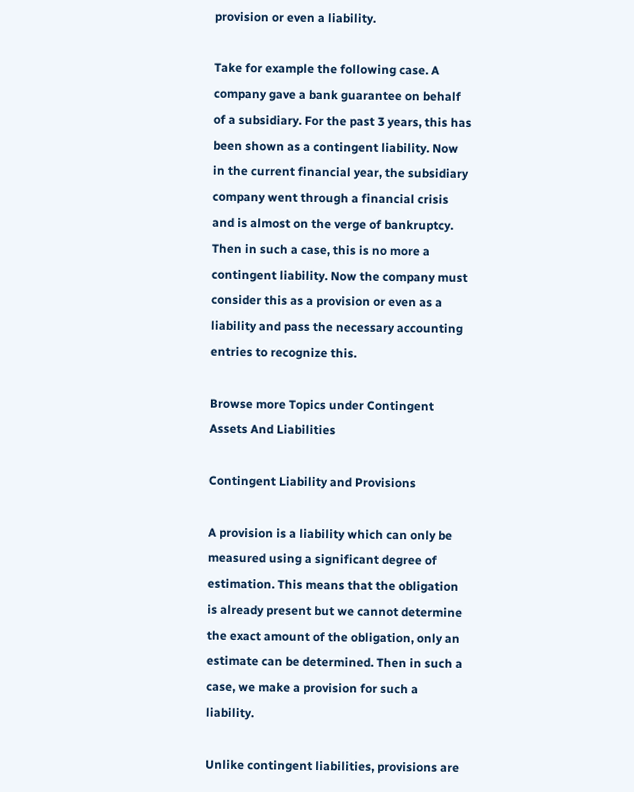provision or even a liability.

Take for example the following case. A company gave a bank guarantee on behalf of a subsidiary. For the past 3 years, this has been shown as a contingent liability. Now in the current financial year, the subsidiary company went through a financial crisis and is almost on the verge of bankruptcy. Then in such a case, this is no more a contingent liability. Now the company must consider this as a provision or even as a liability and pass the necessary accounting entries to recognize this.

Browse more Topics under Contingent Assets And Liabilities

Contingent Liability and Provisions

A provision is a liability which can only be measured using a significant degree of estimation. This means that the obligation is already present but we cannot determine the exact amount of the obligation, only an estimate can be determined. Then in such a case, we make a provision for such a liability.

Unlike contingent liabilities, provisions are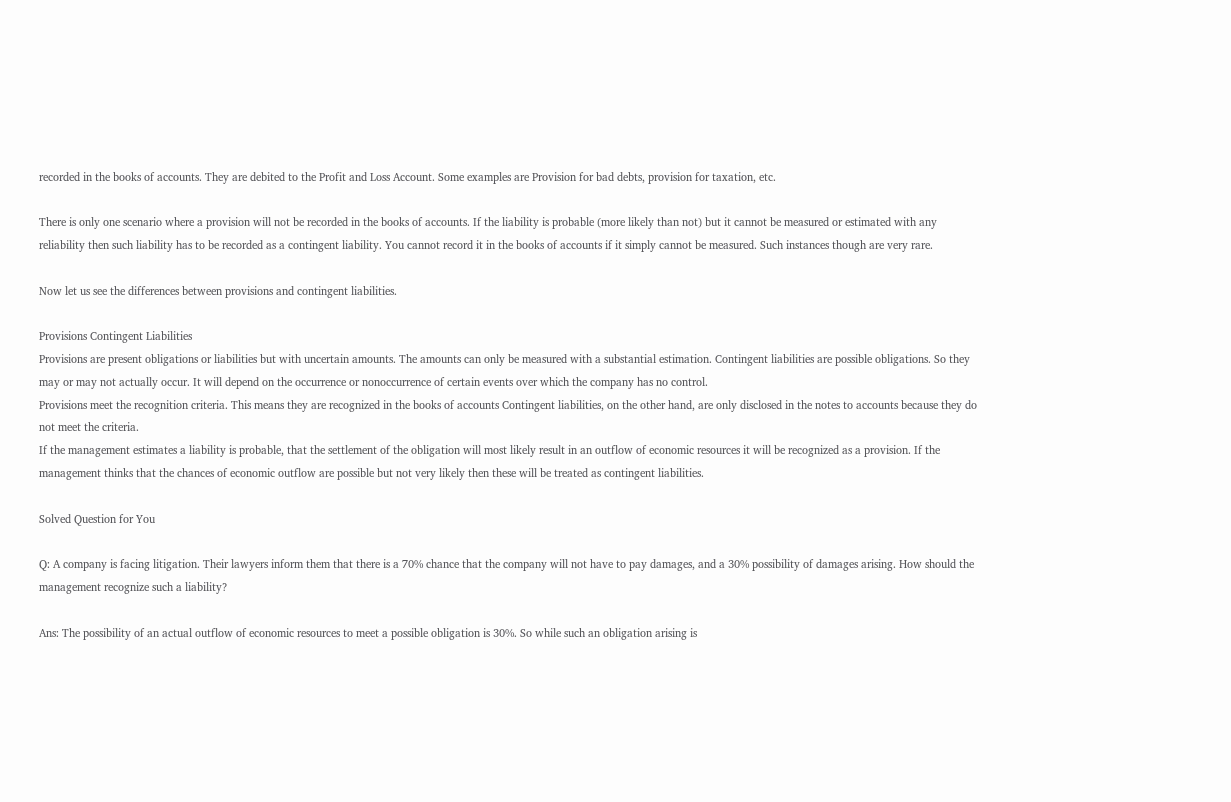recorded in the books of accounts. They are debited to the Profit and Loss Account. Some examples are Provision for bad debts, provision for taxation, etc.

There is only one scenario where a provision will not be recorded in the books of accounts. If the liability is probable (more likely than not) but it cannot be measured or estimated with any reliability then such liability has to be recorded as a contingent liability. You cannot record it in the books of accounts if it simply cannot be measured. Such instances though are very rare.

Now let us see the differences between provisions and contingent liabilities.

Provisions Contingent Liabilities
Provisions are present obligations or liabilities but with uncertain amounts. The amounts can only be measured with a substantial estimation. Contingent liabilities are possible obligations. So they may or may not actually occur. It will depend on the occurrence or nonoccurrence of certain events over which the company has no control.
Provisions meet the recognition criteria. This means they are recognized in the books of accounts Contingent liabilities, on the other hand, are only disclosed in the notes to accounts because they do not meet the criteria.
If the management estimates a liability is probable, that the settlement of the obligation will most likely result in an outflow of economic resources it will be recognized as a provision. If the management thinks that the chances of economic outflow are possible but not very likely then these will be treated as contingent liabilities.

Solved Question for You

Q: A company is facing litigation. Their lawyers inform them that there is a 70% chance that the company will not have to pay damages, and a 30% possibility of damages arising. How should the management recognize such a liability?

Ans: The possibility of an actual outflow of economic resources to meet a possible obligation is 30%. So while such an obligation arising is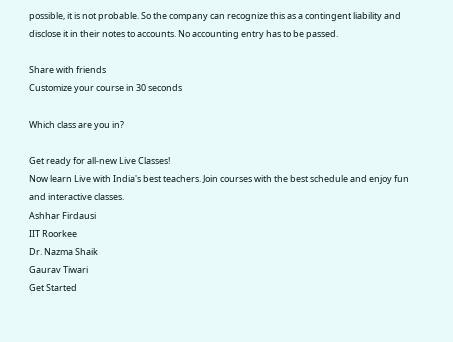possible, it is not probable. So the company can recognize this as a contingent liability and disclose it in their notes to accounts. No accounting entry has to be passed.

Share with friends
Customize your course in 30 seconds

Which class are you in?

Get ready for all-new Live Classes!
Now learn Live with India's best teachers. Join courses with the best schedule and enjoy fun and interactive classes.
Ashhar Firdausi
IIT Roorkee
Dr. Nazma Shaik
Gaurav Tiwari
Get Started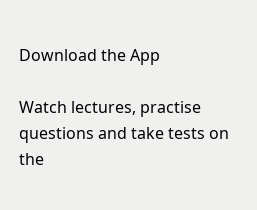Download the App

Watch lectures, practise questions and take tests on the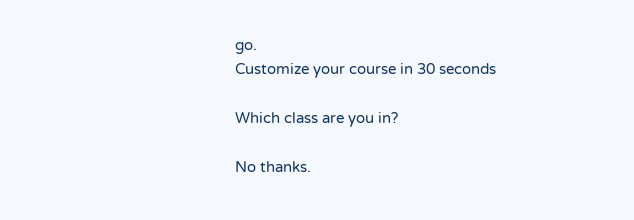go.
Customize your course in 30 seconds

Which class are you in?

No thanks.